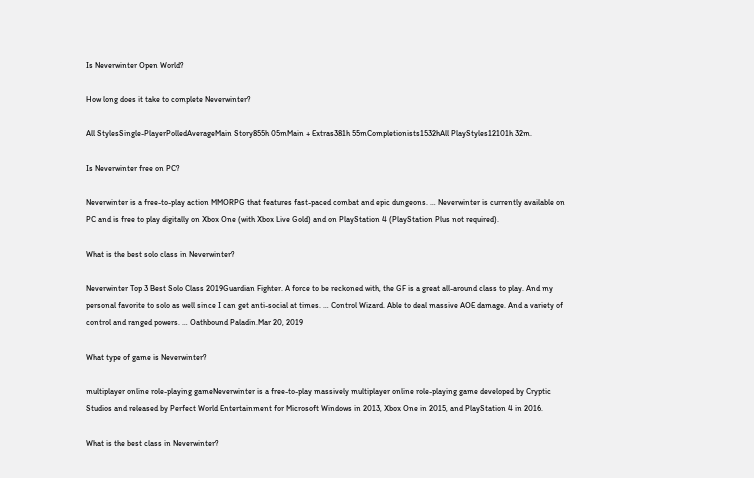Is Neverwinter Open World?

How long does it take to complete Neverwinter?

All StylesSingle-PlayerPolledAverageMain Story855h 05mMain + Extras381h 55mCompletionists1532hAll PlayStyles12101h 32m.

Is Neverwinter free on PC?

Neverwinter is a free-to-play action MMORPG that features fast-paced combat and epic dungeons. … Neverwinter is currently available on PC and is free to play digitally on Xbox One (with Xbox Live Gold) and on PlayStation 4 (PlayStation Plus not required).

What is the best solo class in Neverwinter?

Neverwinter Top 3 Best Solo Class 2019Guardian Fighter. A force to be reckoned with, the GF is a great all-around class to play. And my personal favorite to solo as well since I can get anti-social at times. … Control Wizard. Able to deal massive AOE damage. And a variety of control and ranged powers. … Oathbound Paladin.Mar 20, 2019

What type of game is Neverwinter?

multiplayer online role-playing gameNeverwinter is a free-to-play massively multiplayer online role-playing game developed by Cryptic Studios and released by Perfect World Entertainment for Microsoft Windows in 2013, Xbox One in 2015, and PlayStation 4 in 2016.

What is the best class in Neverwinter?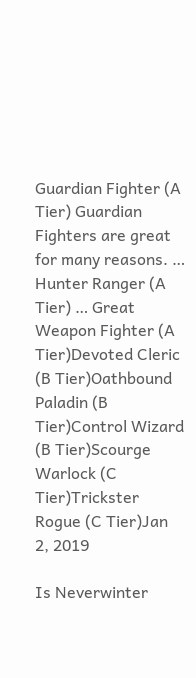Guardian Fighter (A Tier) Guardian Fighters are great for many reasons. … Hunter Ranger (A Tier) … Great Weapon Fighter (A Tier)Devoted Cleric (B Tier)Oathbound Paladin (B Tier)Control Wizard (B Tier)Scourge Warlock (C Tier)Trickster Rogue (C Tier)Jan 2, 2019

Is Neverwinter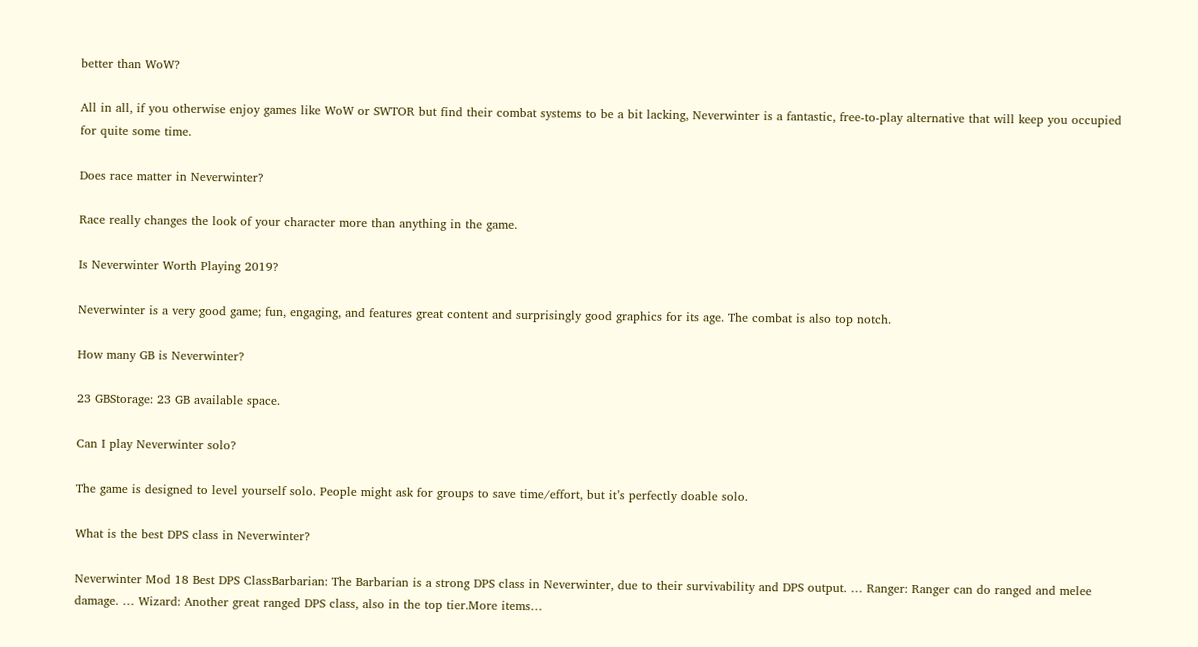better than WoW?

All in all, if you otherwise enjoy games like WoW or SWTOR but find their combat systems to be a bit lacking, Neverwinter is a fantastic, free-to-play alternative that will keep you occupied for quite some time.

Does race matter in Neverwinter?

Race really changes the look of your character more than anything in the game.

Is Neverwinter Worth Playing 2019?

Neverwinter is a very good game; fun, engaging, and features great content and surprisingly good graphics for its age. The combat is also top notch.

How many GB is Neverwinter?

23 GBStorage: 23 GB available space.

Can I play Neverwinter solo?

The game is designed to level yourself solo. People might ask for groups to save time/effort, but it’s perfectly doable solo.

What is the best DPS class in Neverwinter?

Neverwinter Mod 18 Best DPS ClassBarbarian: The Barbarian is a strong DPS class in Neverwinter, due to their survivability and DPS output. … Ranger: Ranger can do ranged and melee damage. … Wizard: Another great ranged DPS class, also in the top tier.More items…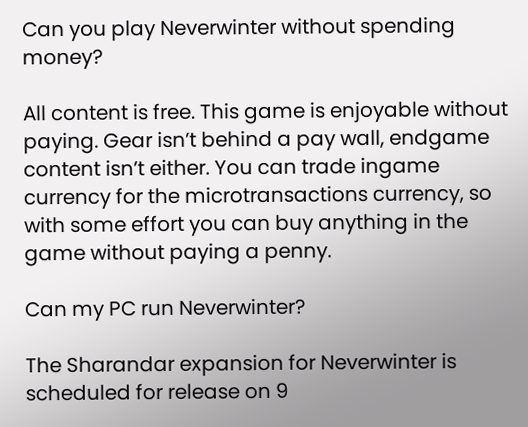Can you play Neverwinter without spending money?

All content is free. This game is enjoyable without paying. Gear isn’t behind a pay wall, endgame content isn’t either. You can trade ingame currency for the microtransactions currency, so with some effort you can buy anything in the game without paying a penny.

Can my PC run Neverwinter?

The Sharandar expansion for Neverwinter is scheduled for release on 9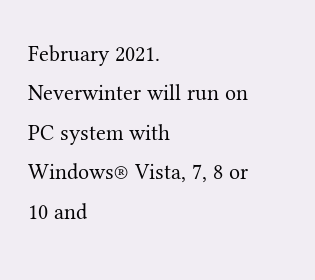February 2021. Neverwinter will run on PC system with Windows® Vista, 7, 8 or 10 and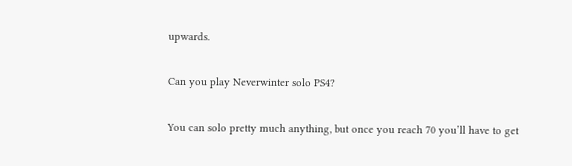upwards.

Can you play Neverwinter solo PS4?

You can solo pretty much anything, but once you reach 70 you’ll have to get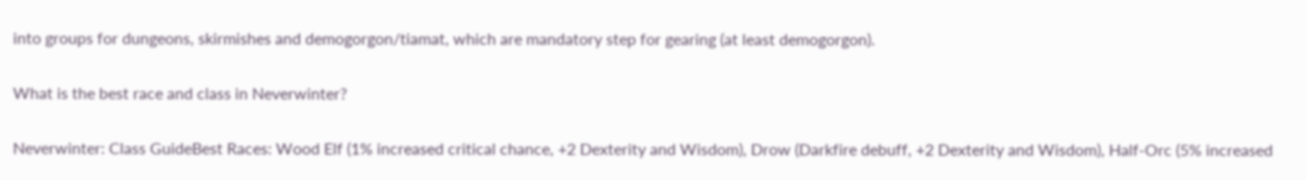into groups for dungeons, skirmishes and demogorgon/tiamat, which are mandatory step for gearing (at least demogorgon).

What is the best race and class in Neverwinter?

Neverwinter: Class GuideBest Races: Wood Elf (1% increased critical chance, +2 Dexterity and Wisdom), Drow (Darkfire debuff, +2 Dexterity and Wisdom), Half-Orc (5% increased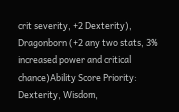crit severity, +2 Dexterity), Dragonborn (+2 any two stats, 3% increased power and critical chance)Ability Score Priority: Dexterity, Wisdom,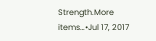Strength.More items…•Jul 17, 2017